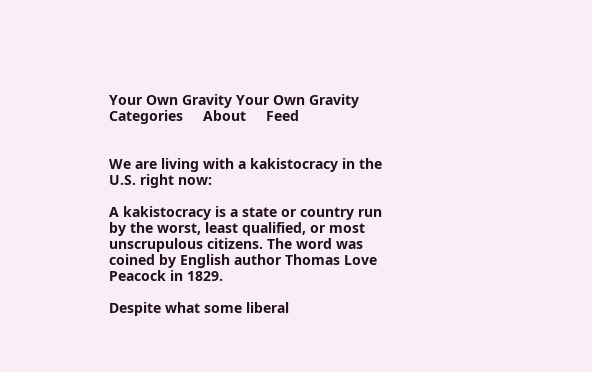Your Own Gravity Your Own Gravity     Categories     About     Feed


We are living with a kakistocracy in the U.S. right now:

A kakistocracy is a state or country run by the worst, least qualified, or most unscrupulous citizens. The word was coined by English author Thomas Love Peacock in 1829.

Despite what some liberal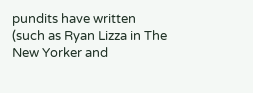pundits have written (such as Ryan Lizza in The New Yorker and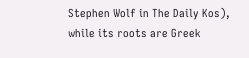Stephen Wolf in The Daily Kos), while its roots are Greek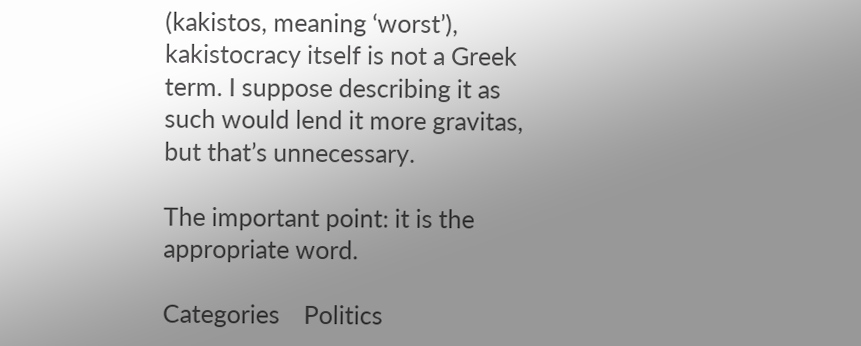(kakistos, meaning ‘worst’), kakistocracy itself is not a Greek term. I suppose describing it as such would lend it more gravitas, but that’s unnecessary.

The important point: it is the appropriate word.

Categories    Politics